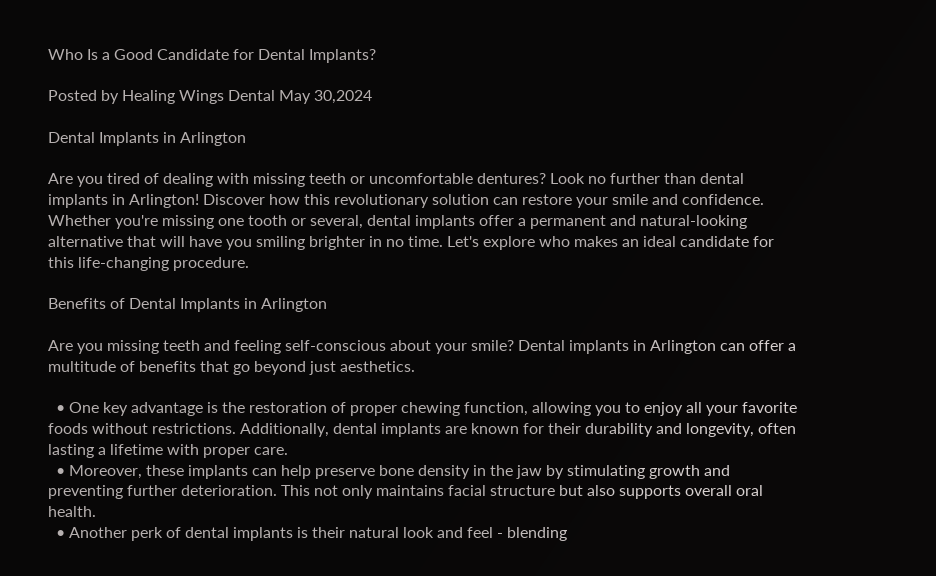Who Is a Good Candidate for Dental Implants?

Posted by Healing Wings Dental May 30,2024

Dental Implants in Arlington

Are you tired of dealing with missing teeth or uncomfortable dentures? Look no further than dental implants in Arlington! Discover how this revolutionary solution can restore your smile and confidence. Whether you're missing one tooth or several, dental implants offer a permanent and natural-looking alternative that will have you smiling brighter in no time. Let's explore who makes an ideal candidate for this life-changing procedure.

Benefits of Dental Implants in Arlington

Are you missing teeth and feeling self-conscious about your smile? Dental implants in Arlington can offer a multitude of benefits that go beyond just aesthetics.

  • One key advantage is the restoration of proper chewing function, allowing you to enjoy all your favorite foods without restrictions. Additionally, dental implants are known for their durability and longevity, often lasting a lifetime with proper care.
  • Moreover, these implants can help preserve bone density in the jaw by stimulating growth and preventing further deterioration. This not only maintains facial structure but also supports overall oral health.
  • Another perk of dental implants is their natural look and feel - blending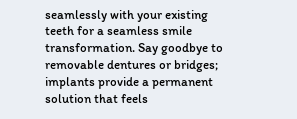seamlessly with your existing teeth for a seamless smile transformation. Say goodbye to removable dentures or bridges; implants provide a permanent solution that feels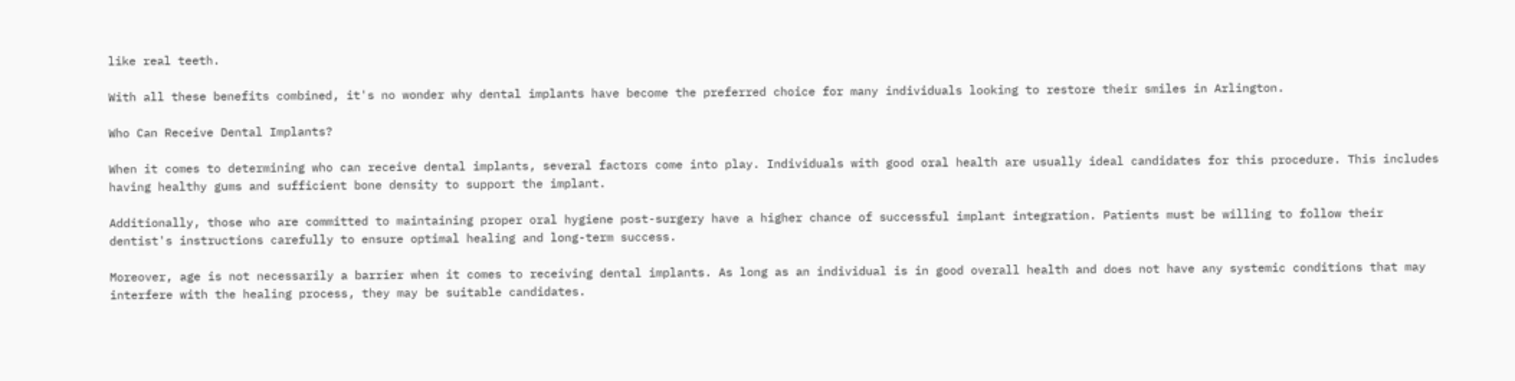like real teeth.

With all these benefits combined, it's no wonder why dental implants have become the preferred choice for many individuals looking to restore their smiles in Arlington.

Who Can Receive Dental Implants?

When it comes to determining who can receive dental implants, several factors come into play. Individuals with good oral health are usually ideal candidates for this procedure. This includes having healthy gums and sufficient bone density to support the implant.

Additionally, those who are committed to maintaining proper oral hygiene post-surgery have a higher chance of successful implant integration. Patients must be willing to follow their dentist's instructions carefully to ensure optimal healing and long-term success.

Moreover, age is not necessarily a barrier when it comes to receiving dental implants. As long as an individual is in good overall health and does not have any systemic conditions that may interfere with the healing process, they may be suitable candidates.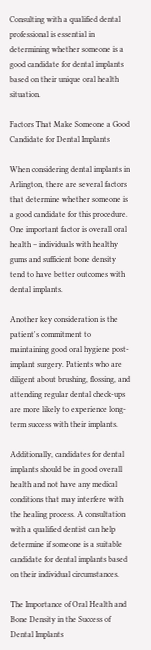Consulting with a qualified dental professional is essential in determining whether someone is a good candidate for dental implants based on their unique oral health situation.

Factors That Make Someone a Good Candidate for Dental Implants

When considering dental implants in Arlington, there are several factors that determine whether someone is a good candidate for this procedure. One important factor is overall oral health – individuals with healthy gums and sufficient bone density tend to have better outcomes with dental implants.

Another key consideration is the patient's commitment to maintaining good oral hygiene post-implant surgery. Patients who are diligent about brushing, flossing, and attending regular dental check-ups are more likely to experience long-term success with their implants.

Additionally, candidates for dental implants should be in good overall health and not have any medical conditions that may interfere with the healing process. A consultation with a qualified dentist can help determine if someone is a suitable candidate for dental implants based on their individual circumstances.

The Importance of Oral Health and Bone Density in the Success of Dental Implants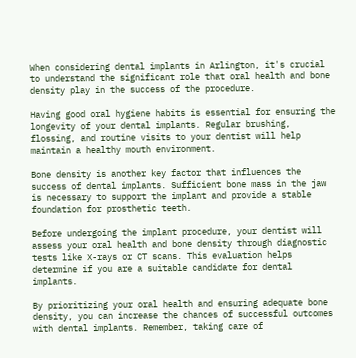When considering dental implants in Arlington, it's crucial to understand the significant role that oral health and bone density play in the success of the procedure.

Having good oral hygiene habits is essential for ensuring the longevity of your dental implants. Regular brushing, flossing, and routine visits to your dentist will help maintain a healthy mouth environment.

Bone density is another key factor that influences the success of dental implants. Sufficient bone mass in the jaw is necessary to support the implant and provide a stable foundation for prosthetic teeth.

Before undergoing the implant procedure, your dentist will assess your oral health and bone density through diagnostic tests like X-rays or CT scans. This evaluation helps determine if you are a suitable candidate for dental implants.

By prioritizing your oral health and ensuring adequate bone density, you can increase the chances of successful outcomes with dental implants. Remember, taking care of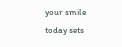your smile today sets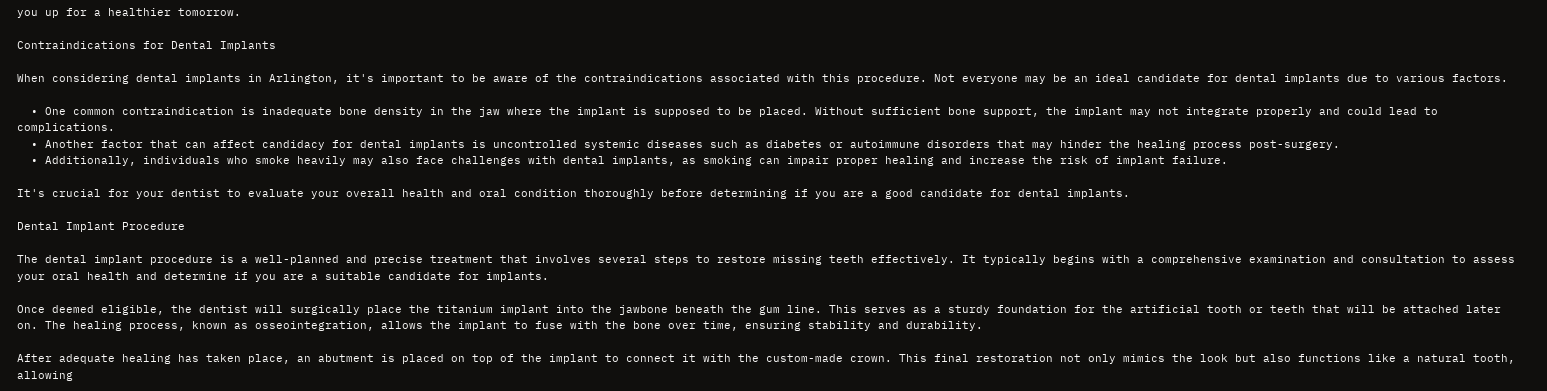you up for a healthier tomorrow.

Contraindications for Dental Implants

When considering dental implants in Arlington, it's important to be aware of the contraindications associated with this procedure. Not everyone may be an ideal candidate for dental implants due to various factors.

  • One common contraindication is inadequate bone density in the jaw where the implant is supposed to be placed. Without sufficient bone support, the implant may not integrate properly and could lead to complications.
  • Another factor that can affect candidacy for dental implants is uncontrolled systemic diseases such as diabetes or autoimmune disorders that may hinder the healing process post-surgery.
  • Additionally, individuals who smoke heavily may also face challenges with dental implants, as smoking can impair proper healing and increase the risk of implant failure.

It's crucial for your dentist to evaluate your overall health and oral condition thoroughly before determining if you are a good candidate for dental implants.

Dental Implant Procedure

The dental implant procedure is a well-planned and precise treatment that involves several steps to restore missing teeth effectively. It typically begins with a comprehensive examination and consultation to assess your oral health and determine if you are a suitable candidate for implants.

Once deemed eligible, the dentist will surgically place the titanium implant into the jawbone beneath the gum line. This serves as a sturdy foundation for the artificial tooth or teeth that will be attached later on. The healing process, known as osseointegration, allows the implant to fuse with the bone over time, ensuring stability and durability.

After adequate healing has taken place, an abutment is placed on top of the implant to connect it with the custom-made crown. This final restoration not only mimics the look but also functions like a natural tooth, allowing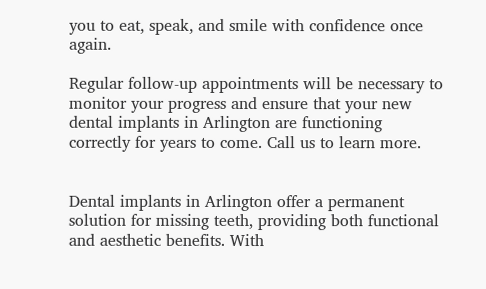you to eat, speak, and smile with confidence once again.

Regular follow-up appointments will be necessary to monitor your progress and ensure that your new dental implants in Arlington are functioning correctly for years to come. Call us to learn more.


Dental implants in Arlington offer a permanent solution for missing teeth, providing both functional and aesthetic benefits. With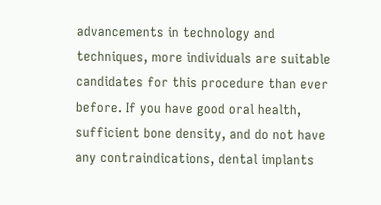advancements in technology and techniques, more individuals are suitable candidates for this procedure than ever before. If you have good oral health, sufficient bone density, and do not have any contraindications, dental implants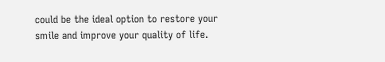could be the ideal option to restore your smile and improve your quality of life.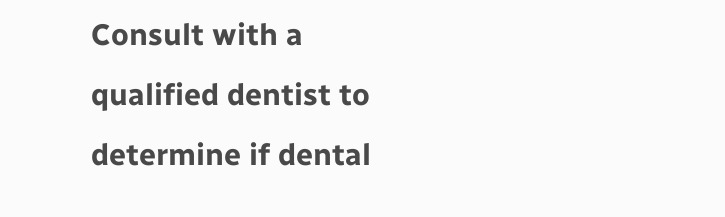Consult with a qualified dentist to determine if dental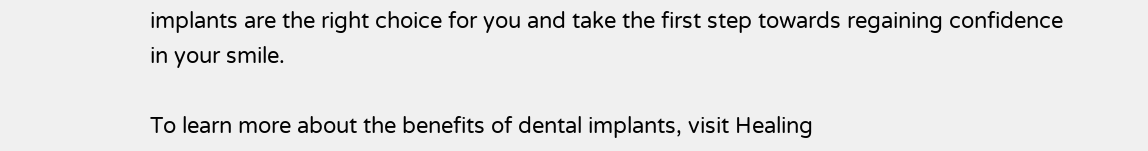implants are the right choice for you and take the first step towards regaining confidence in your smile.

To learn more about the benefits of dental implants, visit Healing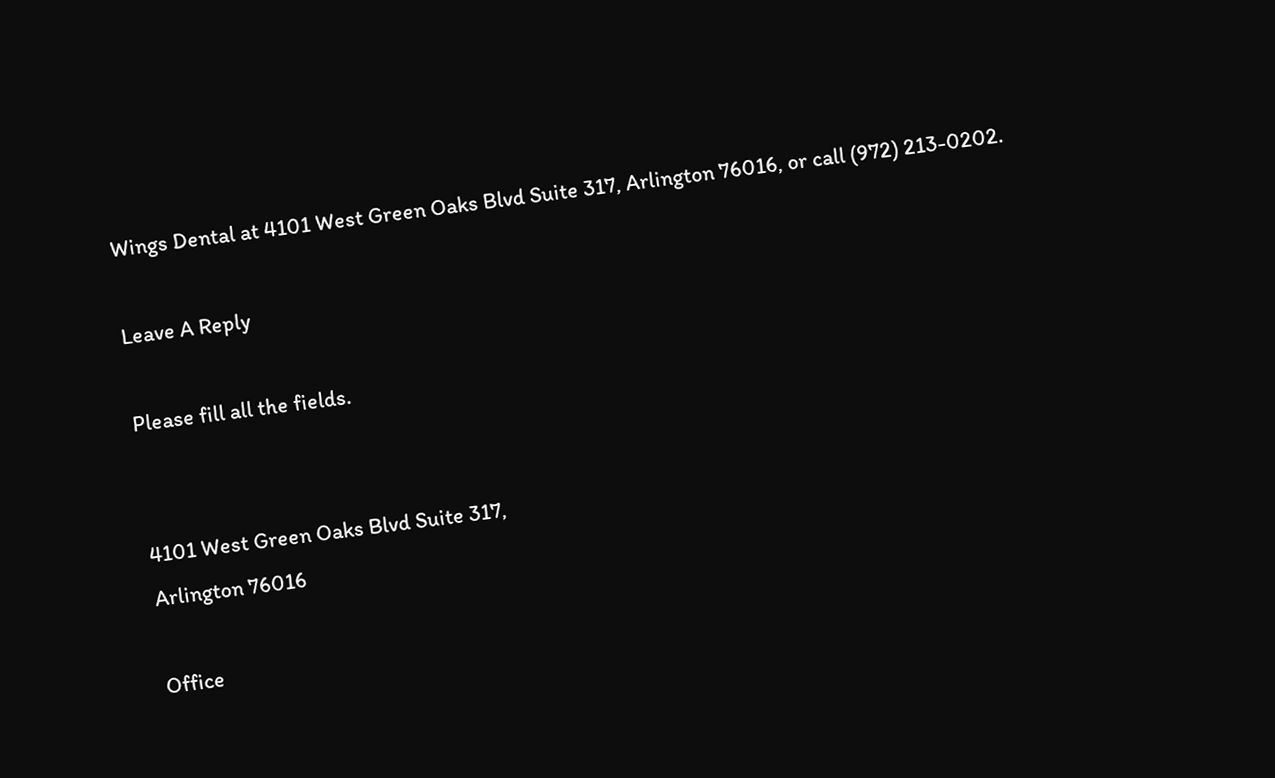Wings Dental at 4101 West Green Oaks Blvd Suite 317, Arlington 76016, or call (972) 213-0202.

Leave A Reply

Please fill all the fields.


4101 West Green Oaks Blvd Suite 317,
Arlington 76016

Office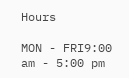Hours

MON - FRI9:00 am - 5:00 pm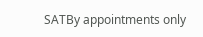SATBy appointments only